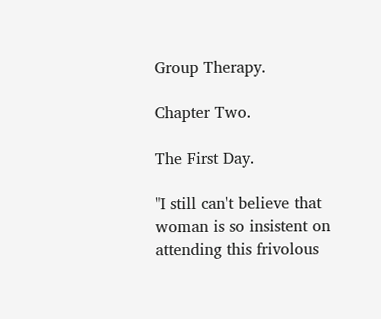Group Therapy.

Chapter Two.

The First Day.

"I still can't believe that woman is so insistent on attending this frivolous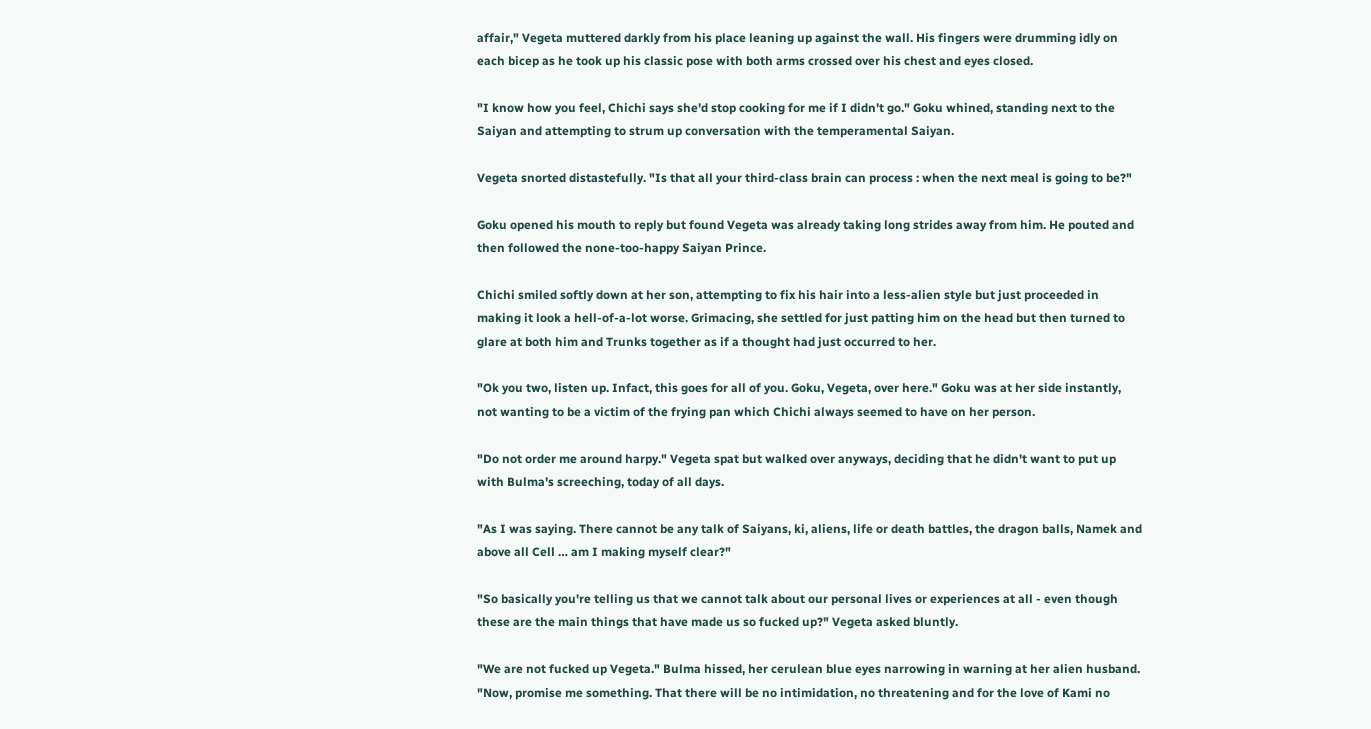affair," Vegeta muttered darkly from his place leaning up against the wall. His fingers were drumming idly on each bicep as he took up his classic pose with both arms crossed over his chest and eyes closed.

"I know how you feel, Chichi says she'd stop cooking for me if I didn't go." Goku whined, standing next to the Saiyan and attempting to strum up conversation with the temperamental Saiyan.

Vegeta snorted distastefully. "Is that all your third-class brain can process : when the next meal is going to be?"

Goku opened his mouth to reply but found Vegeta was already taking long strides away from him. He pouted and then followed the none-too-happy Saiyan Prince.

Chichi smiled softly down at her son, attempting to fix his hair into a less-alien style but just proceeded in making it look a hell-of-a-lot worse. Grimacing, she settled for just patting him on the head but then turned to glare at both him and Trunks together as if a thought had just occurred to her.

"Ok you two, listen up. Infact, this goes for all of you. Goku, Vegeta, over here." Goku was at her side instantly, not wanting to be a victim of the frying pan which Chichi always seemed to have on her person.

"Do not order me around harpy." Vegeta spat but walked over anyways, deciding that he didn't want to put up with Bulma's screeching, today of all days.

"As I was saying. There cannot be any talk of Saiyans, ki, aliens, life or death battles, the dragon balls, Namek and above all Cell … am I making myself clear?"

"So basically you're telling us that we cannot talk about our personal lives or experiences at all - even though these are the main things that have made us so fucked up?" Vegeta asked bluntly.

"We are not fucked up Vegeta." Bulma hissed, her cerulean blue eyes narrowing in warning at her alien husband. "Now, promise me something. That there will be no intimidation, no threatening and for the love of Kami no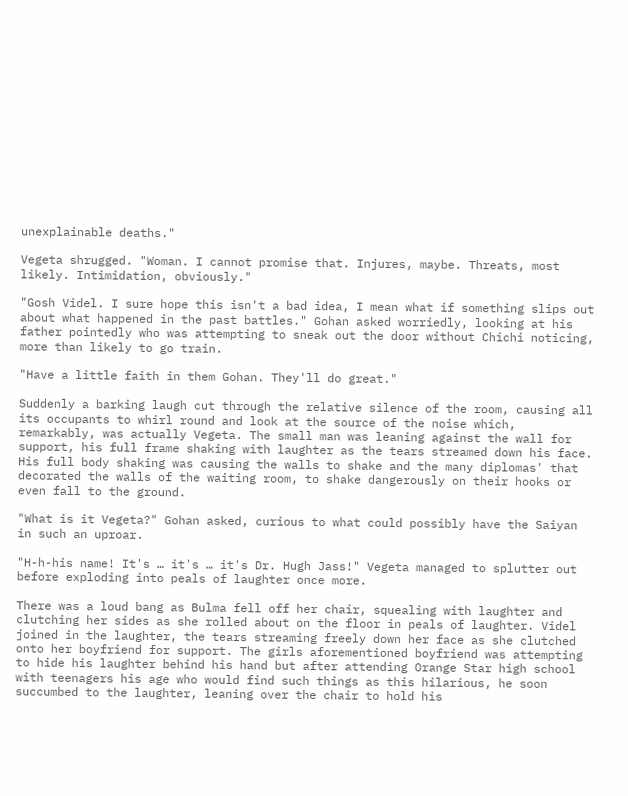unexplainable deaths."

Vegeta shrugged. "Woman. I cannot promise that. Injures, maybe. Threats, most likely. Intimidation, obviously."

"Gosh Videl. I sure hope this isn't a bad idea, I mean what if something slips out about what happened in the past battles." Gohan asked worriedly, looking at his father pointedly who was attempting to sneak out the door without Chichi noticing, more than likely to go train.

"Have a little faith in them Gohan. They'll do great."

Suddenly a barking laugh cut through the relative silence of the room, causing all its occupants to whirl round and look at the source of the noise which, remarkably, was actually Vegeta. The small man was leaning against the wall for support, his full frame shaking with laughter as the tears streamed down his face. His full body shaking was causing the walls to shake and the many diplomas' that decorated the walls of the waiting room, to shake dangerously on their hooks or even fall to the ground.

"What is it Vegeta?" Gohan asked, curious to what could possibly have the Saiyan in such an uproar.

"H-h-his name! It's … it's … it's Dr. Hugh Jass!" Vegeta managed to splutter out before exploding into peals of laughter once more.

There was a loud bang as Bulma fell off her chair, squealing with laughter and clutching her sides as she rolled about on the floor in peals of laughter. Videl joined in the laughter, the tears streaming freely down her face as she clutched onto her boyfriend for support. The girls aforementioned boyfriend was attempting to hide his laughter behind his hand but after attending Orange Star high school with teenagers his age who would find such things as this hilarious, he soon succumbed to the laughter, leaning over the chair to hold his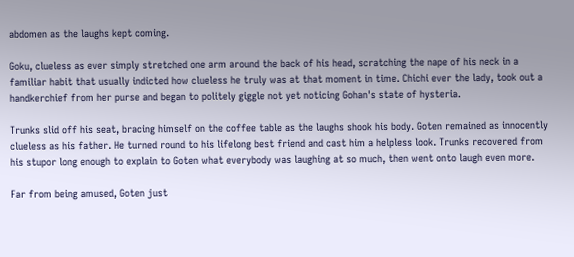abdomen as the laughs kept coming.

Goku, clueless as ever simply stretched one arm around the back of his head, scratching the nape of his neck in a familiar habit that usually indicted how clueless he truly was at that moment in time. Chichi ever the lady, took out a handkerchief from her purse and began to politely giggle not yet noticing Gohan's state of hysteria.

Trunks slid off his seat, bracing himself on the coffee table as the laughs shook his body. Goten remained as innocently clueless as his father. He turned round to his lifelong best friend and cast him a helpless look. Trunks recovered from his stupor long enough to explain to Goten what everybody was laughing at so much, then went onto laugh even more.

Far from being amused, Goten just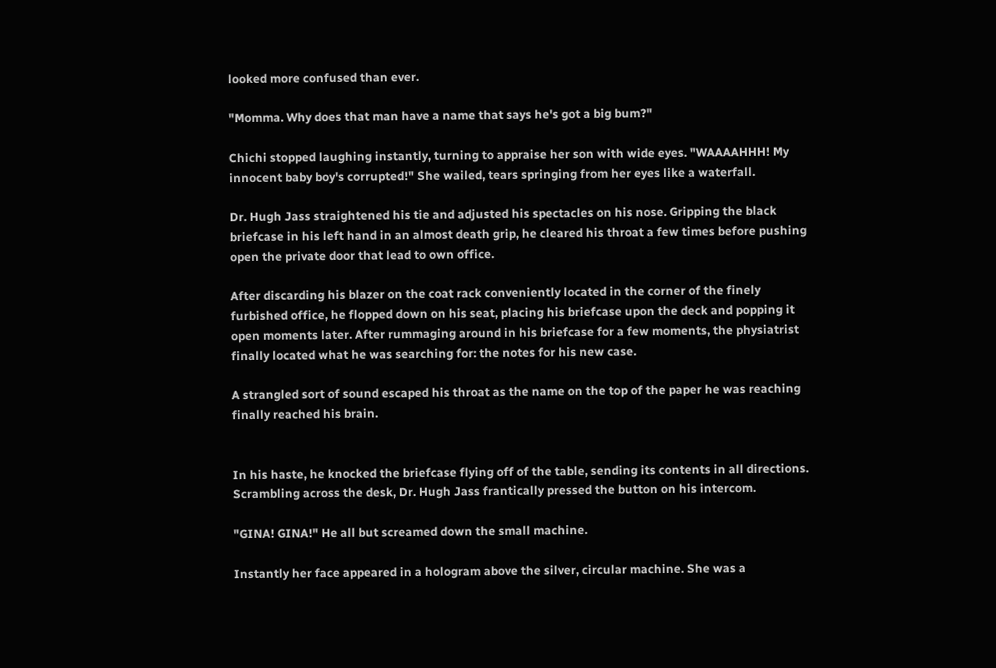looked more confused than ever.

"Momma. Why does that man have a name that says he's got a big bum?"

Chichi stopped laughing instantly, turning to appraise her son with wide eyes. "WAAAAHHH! My innocent baby boy's corrupted!" She wailed, tears springing from her eyes like a waterfall.

Dr. Hugh Jass straightened his tie and adjusted his spectacles on his nose. Gripping the black briefcase in his left hand in an almost death grip, he cleared his throat a few times before pushing open the private door that lead to own office.

After discarding his blazer on the coat rack conveniently located in the corner of the finely furbished office, he flopped down on his seat, placing his briefcase upon the deck and popping it open moments later. After rummaging around in his briefcase for a few moments, the physiatrist finally located what he was searching for: the notes for his new case.

A strangled sort of sound escaped his throat as the name on the top of the paper he was reaching finally reached his brain.


In his haste, he knocked the briefcase flying off of the table, sending its contents in all directions. Scrambling across the desk, Dr. Hugh Jass frantically pressed the button on his intercom.

"GINA! GINA!" He all but screamed down the small machine.

Instantly her face appeared in a hologram above the silver, circular machine. She was a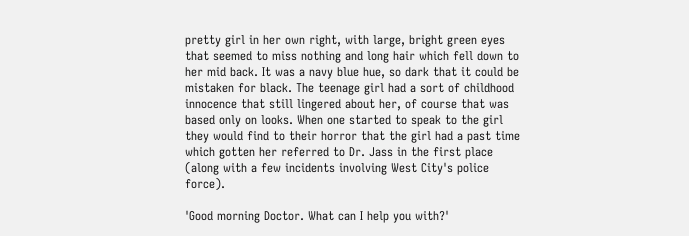pretty girl in her own right, with large, bright green eyes that seemed to miss nothing and long hair which fell down to her mid back. It was a navy blue hue, so dark that it could be mistaken for black. The teenage girl had a sort of childhood innocence that still lingered about her, of course that was based only on looks. When one started to speak to the girl they would find to their horror that the girl had a past time which gotten her referred to Dr. Jass in the first place (along with a few incidents involving West City's police force).

'Good morning Doctor. What can I help you with?'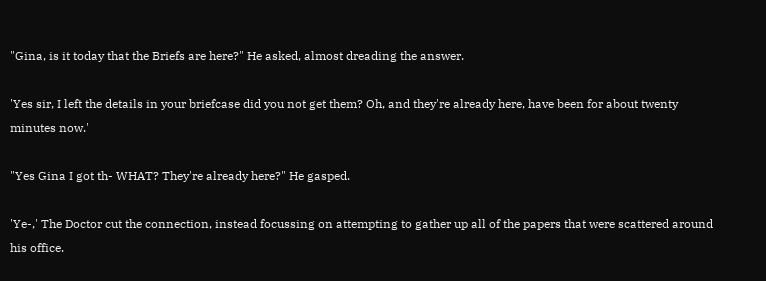"Gina, is it today that the Briefs are here?" He asked, almost dreading the answer.

'Yes sir, I left the details in your briefcase did you not get them? Oh, and they're already here, have been for about twenty minutes now.'

"Yes Gina I got th- WHAT? They're already here?" He gasped.

'Ye-,' The Doctor cut the connection, instead focussing on attempting to gather up all of the papers that were scattered around his office.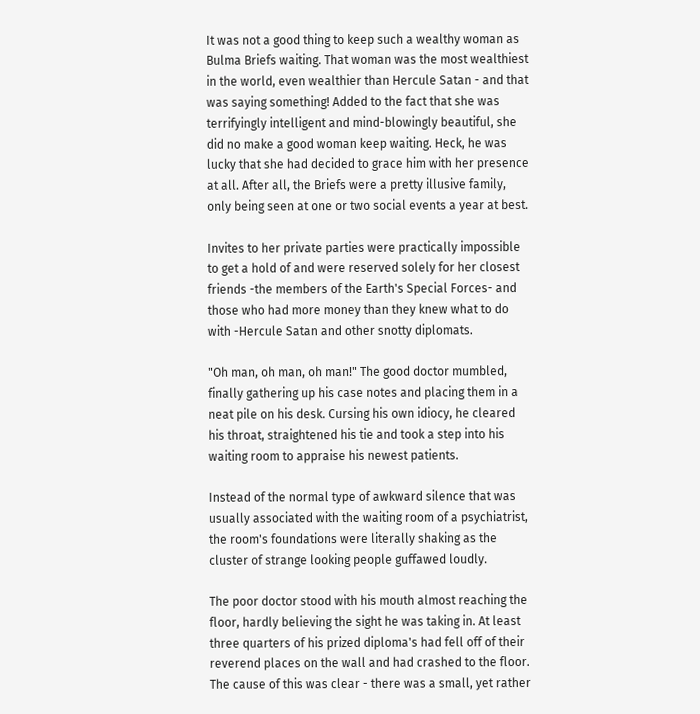It was not a good thing to keep such a wealthy woman as Bulma Briefs waiting. That woman was the most wealthiest in the world, even wealthier than Hercule Satan - and that was saying something! Added to the fact that she was terrifyingly intelligent and mind-blowingly beautiful, she did no make a good woman keep waiting. Heck, he was lucky that she had decided to grace him with her presence at all. After all, the Briefs were a pretty illusive family, only being seen at one or two social events a year at best.

Invites to her private parties were practically impossible to get a hold of and were reserved solely for her closest friends -the members of the Earth's Special Forces- and those who had more money than they knew what to do with -Hercule Satan and other snotty diplomats.

"Oh man, oh man, oh man!" The good doctor mumbled, finally gathering up his case notes and placing them in a neat pile on his desk. Cursing his own idiocy, he cleared his throat, straightened his tie and took a step into his waiting room to appraise his newest patients.

Instead of the normal type of awkward silence that was usually associated with the waiting room of a psychiatrist, the room's foundations were literally shaking as the cluster of strange looking people guffawed loudly.

The poor doctor stood with his mouth almost reaching the floor, hardly believing the sight he was taking in. At least three quarters of his prized diploma's had fell off of their reverend places on the wall and had crashed to the floor. The cause of this was clear - there was a small, yet rather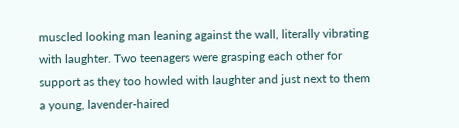muscled looking man leaning against the wall, literally vibrating with laughter. Two teenagers were grasping each other for support as they too howled with laughter and just next to them a young, lavender-haired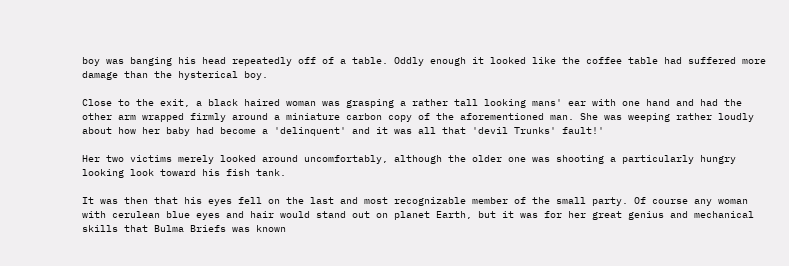boy was banging his head repeatedly off of a table. Oddly enough it looked like the coffee table had suffered more damage than the hysterical boy.

Close to the exit, a black haired woman was grasping a rather tall looking mans' ear with one hand and had the other arm wrapped firmly around a miniature carbon copy of the aforementioned man. She was weeping rather loudly about how her baby had become a 'delinquent' and it was all that 'devil Trunks' fault!'

Her two victims merely looked around uncomfortably, although the older one was shooting a particularly hungry looking look toward his fish tank.

It was then that his eyes fell on the last and most recognizable member of the small party. Of course any woman with cerulean blue eyes and hair would stand out on planet Earth, but it was for her great genius and mechanical skills that Bulma Briefs was known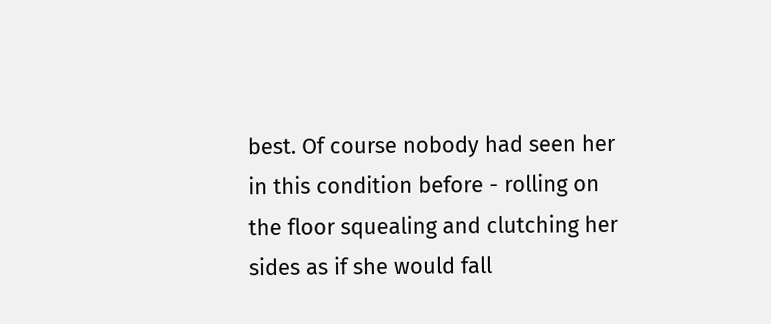best. Of course nobody had seen her in this condition before - rolling on the floor squealing and clutching her sides as if she would fall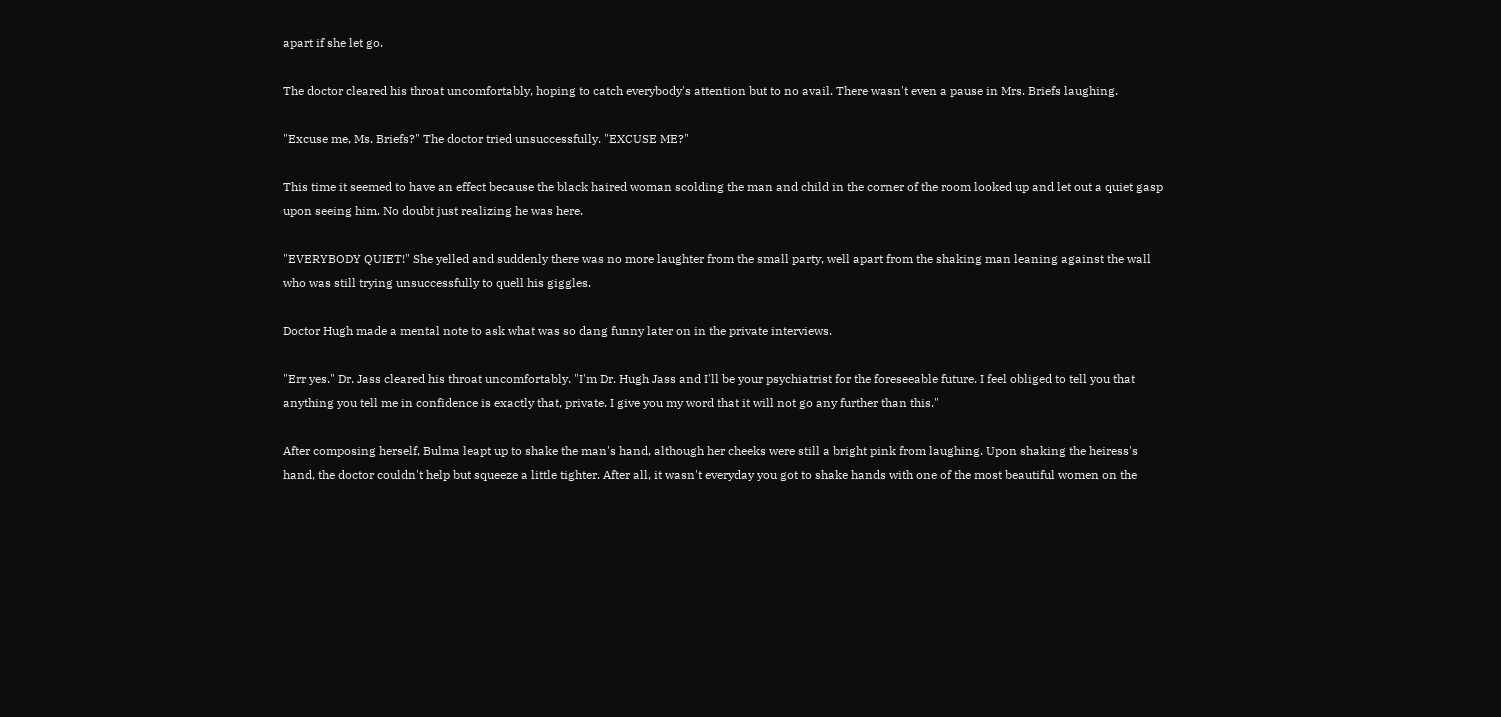apart if she let go.

The doctor cleared his throat uncomfortably, hoping to catch everybody's attention but to no avail. There wasn't even a pause in Mrs. Briefs laughing.

"Excuse me, Ms. Briefs?" The doctor tried unsuccessfully. "EXCUSE ME?"

This time it seemed to have an effect because the black haired woman scolding the man and child in the corner of the room looked up and let out a quiet gasp upon seeing him. No doubt just realizing he was here.

"EVERYBODY QUIET!" She yelled and suddenly there was no more laughter from the small party, well apart from the shaking man leaning against the wall who was still trying unsuccessfully to quell his giggles.

Doctor Hugh made a mental note to ask what was so dang funny later on in the private interviews.

"Err yes." Dr. Jass cleared his throat uncomfortably. "I'm Dr. Hugh Jass and I'll be your psychiatrist for the foreseeable future. I feel obliged to tell you that anything you tell me in confidence is exactly that, private. I give you my word that it will not go any further than this."

After composing herself, Bulma leapt up to shake the man's hand, although her cheeks were still a bright pink from laughing. Upon shaking the heiress's hand, the doctor couldn't help but squeeze a little tighter. After all, it wasn't everyday you got to shake hands with one of the most beautiful women on the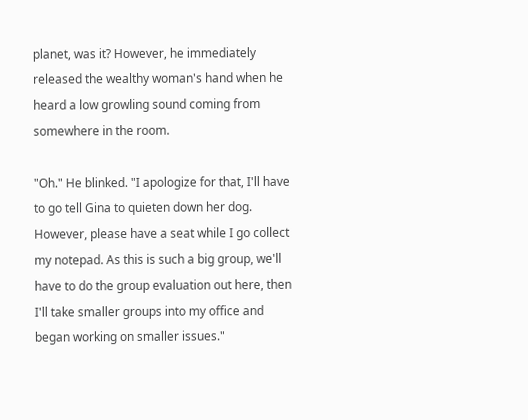planet, was it? However, he immediately released the wealthy woman's hand when he heard a low growling sound coming from somewhere in the room.

"Oh." He blinked. "I apologize for that, I'll have to go tell Gina to quieten down her dog. However, please have a seat while I go collect my notepad. As this is such a big group, we'll have to do the group evaluation out here, then I'll take smaller groups into my office and began working on smaller issues."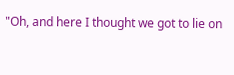"Oh, and here I thought we got to lie on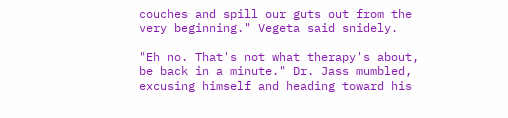couches and spill our guts out from the very beginning." Vegeta said snidely.

"Eh no. That's not what therapy's about, be back in a minute." Dr. Jass mumbled, excusing himself and heading toward his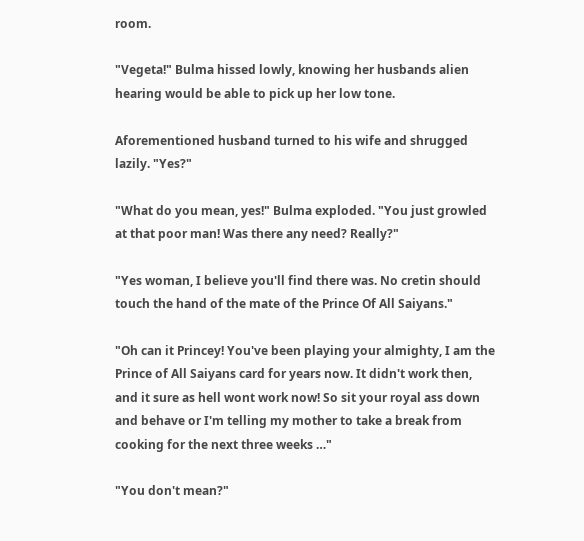room.

"Vegeta!" Bulma hissed lowly, knowing her husbands alien hearing would be able to pick up her low tone.

Aforementioned husband turned to his wife and shrugged lazily. "Yes?"

"What do you mean, yes!" Bulma exploded. "You just growled at that poor man! Was there any need? Really?"

"Yes woman, I believe you'll find there was. No cretin should touch the hand of the mate of the Prince Of All Saiyans."

"Oh can it Princey! You've been playing your almighty, I am the Prince of All Saiyans card for years now. It didn't work then, and it sure as hell wont work now! So sit your royal ass down and behave or I'm telling my mother to take a break from cooking for the next three weeks …"

"You don't mean?"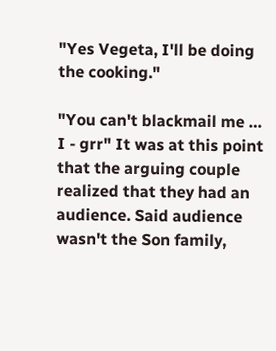"Yes Vegeta, I'll be doing the cooking."

"You can't blackmail me … I - grr" It was at this point that the arguing couple realized that they had an audience. Said audience wasn't the Son family,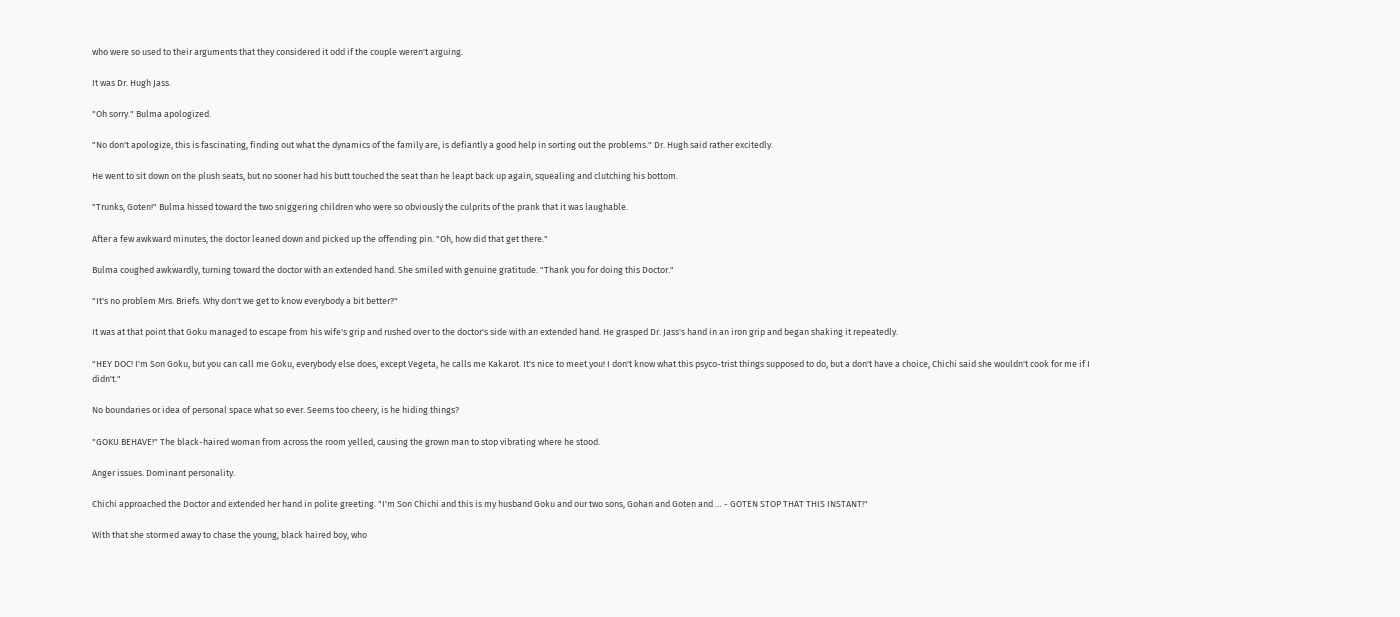who were so used to their arguments that they considered it odd if the couple weren't arguing.

It was Dr. Hugh Jass.

"Oh sorry." Bulma apologized.

"No don't apologize, this is fascinating, finding out what the dynamics of the family are, is defiantly a good help in sorting out the problems." Dr. Hugh said rather excitedly.

He went to sit down on the plush seats, but no sooner had his butt touched the seat than he leapt back up again, squealing and clutching his bottom.

"Trunks, Goten!" Bulma hissed toward the two sniggering children who were so obviously the culprits of the prank that it was laughable.

After a few awkward minutes, the doctor leaned down and picked up the offending pin. "Oh, how did that get there."

Bulma coughed awkwardly, turning toward the doctor with an extended hand. She smiled with genuine gratitude. "Thank you for doing this Doctor."

"It's no problem Mrs. Briefs. Why don't we get to know everybody a bit better?"

It was at that point that Goku managed to escape from his wife's grip and rushed over to the doctor's side with an extended hand. He grasped Dr. Jass's hand in an iron grip and began shaking it repeatedly.

"HEY DOC! I'm Son Goku, but you can call me Goku, everybody else does, except Vegeta, he calls me Kakarot. It's nice to meet you! I don't know what this psyco-trist things supposed to do, but a don't have a choice, Chichi said she wouldn't cook for me if I didn't."

No boundaries or idea of personal space what so ever. Seems too cheery, is he hiding things?

"GOKU BEHAVE!" The black-haired woman from across the room yelled, causing the grown man to stop vibrating where he stood.

Anger issues. Dominant personality.

Chichi approached the Doctor and extended her hand in polite greeting. "I'm Son Chichi and this is my husband Goku and our two sons, Gohan and Goten and … - GOTEN STOP THAT THIS INSTANT!"

With that she stormed away to chase the young, black haired boy, who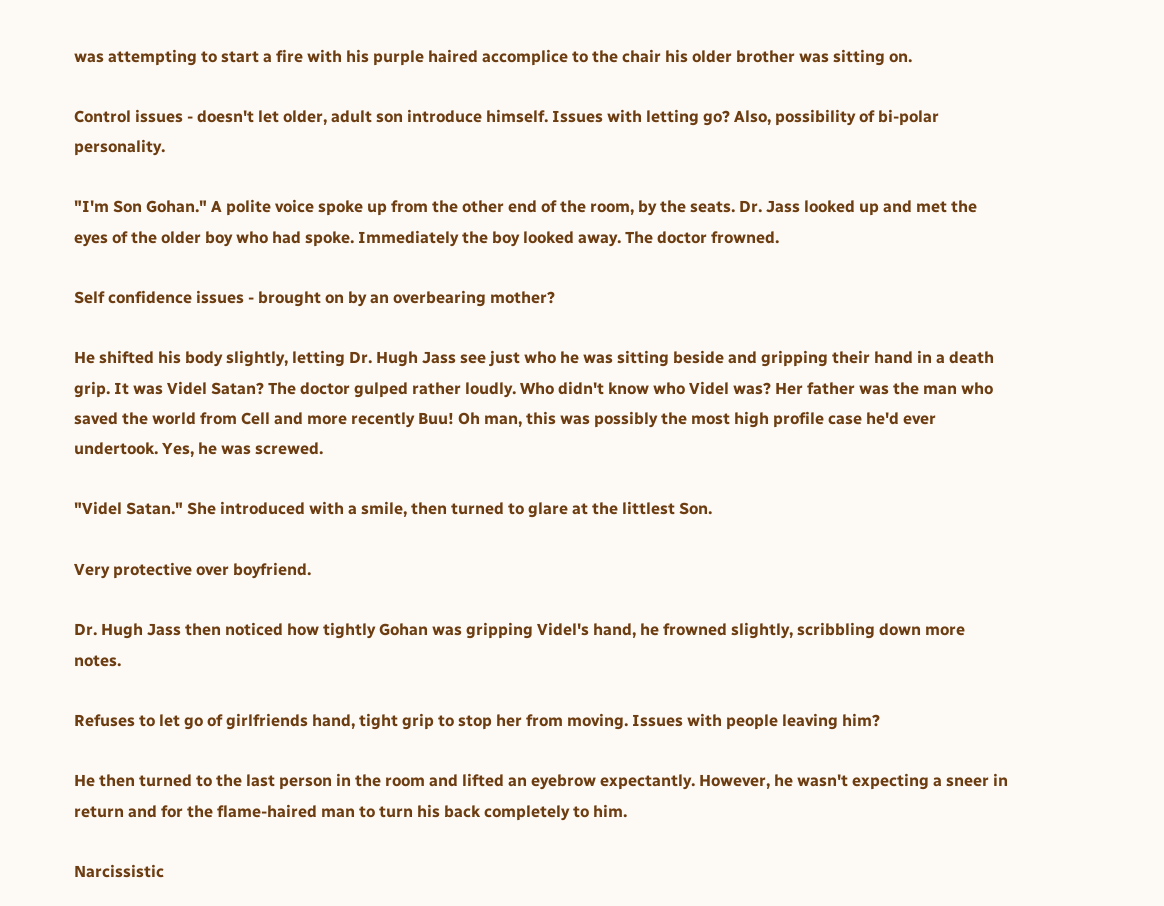was attempting to start a fire with his purple haired accomplice to the chair his older brother was sitting on.

Control issues - doesn't let older, adult son introduce himself. Issues with letting go? Also, possibility of bi-polar personality.

"I'm Son Gohan." A polite voice spoke up from the other end of the room, by the seats. Dr. Jass looked up and met the eyes of the older boy who had spoke. Immediately the boy looked away. The doctor frowned.

Self confidence issues - brought on by an overbearing mother?

He shifted his body slightly, letting Dr. Hugh Jass see just who he was sitting beside and gripping their hand in a death grip. It was Videl Satan? The doctor gulped rather loudly. Who didn't know who Videl was? Her father was the man who saved the world from Cell and more recently Buu! Oh man, this was possibly the most high profile case he'd ever undertook. Yes, he was screwed.

"Videl Satan." She introduced with a smile, then turned to glare at the littlest Son.

Very protective over boyfriend.

Dr. Hugh Jass then noticed how tightly Gohan was gripping Videl's hand, he frowned slightly, scribbling down more notes.

Refuses to let go of girlfriends hand, tight grip to stop her from moving. Issues with people leaving him?

He then turned to the last person in the room and lifted an eyebrow expectantly. However, he wasn't expecting a sneer in return and for the flame-haired man to turn his back completely to him.

Narcissistic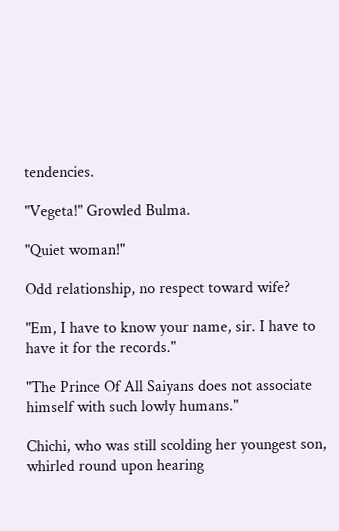tendencies.

"Vegeta!" Growled Bulma.

"Quiet woman!"

Odd relationship, no respect toward wife?

"Em, I have to know your name, sir. I have to have it for the records."

"The Prince Of All Saiyans does not associate himself with such lowly humans."

Chichi, who was still scolding her youngest son, whirled round upon hearing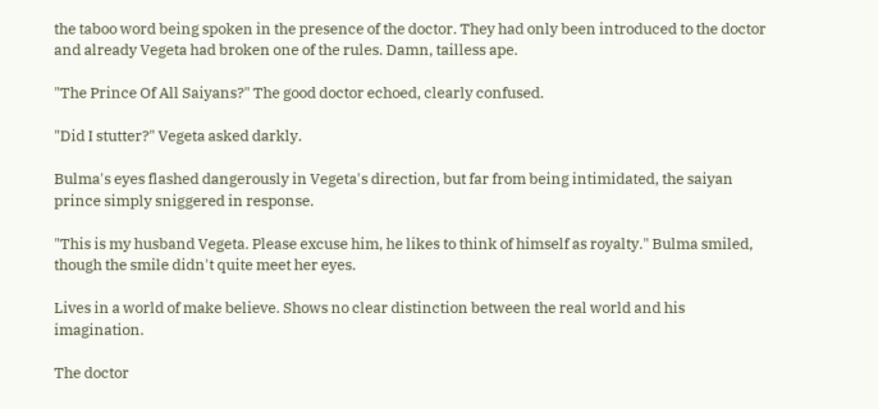the taboo word being spoken in the presence of the doctor. They had only been introduced to the doctor and already Vegeta had broken one of the rules. Damn, tailless ape.

"The Prince Of All Saiyans?" The good doctor echoed, clearly confused.

"Did I stutter?" Vegeta asked darkly.

Bulma's eyes flashed dangerously in Vegeta's direction, but far from being intimidated, the saiyan prince simply sniggered in response.

"This is my husband Vegeta. Please excuse him, he likes to think of himself as royalty." Bulma smiled, though the smile didn't quite meet her eyes.

Lives in a world of make believe. Shows no clear distinction between the real world and his imagination.

The doctor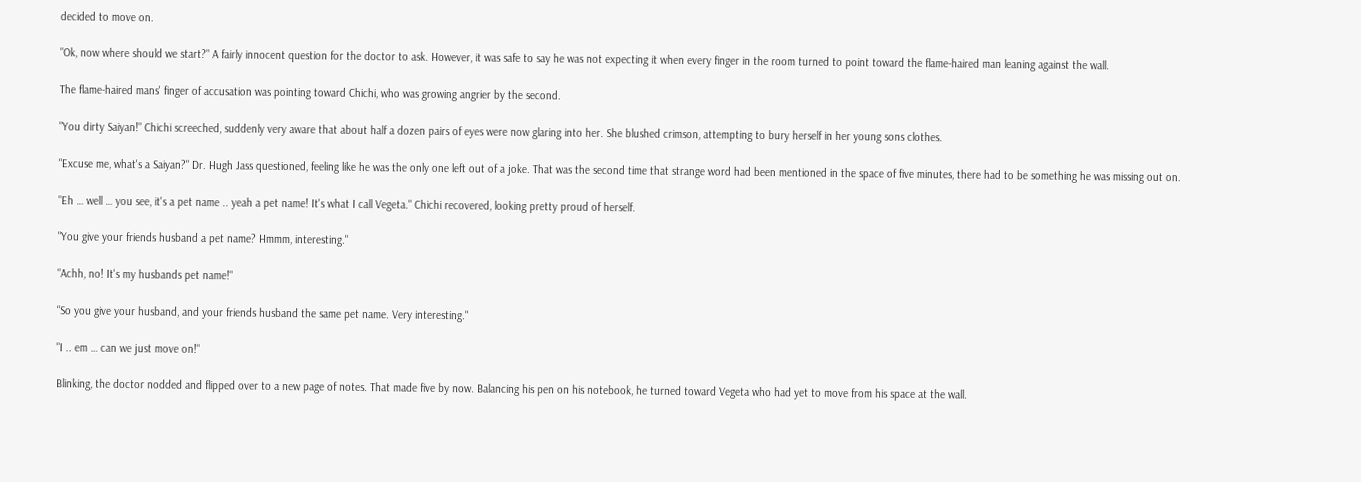decided to move on.

"Ok, now where should we start?" A fairly innocent question for the doctor to ask. However, it was safe to say he was not expecting it when every finger in the room turned to point toward the flame-haired man leaning against the wall.

The flame-haired mans' finger of accusation was pointing toward Chichi, who was growing angrier by the second.

"You dirty Saiyan!" Chichi screeched, suddenly very aware that about half a dozen pairs of eyes were now glaring into her. She blushed crimson, attempting to bury herself in her young sons clothes.

"Excuse me, what's a Saiyan?" Dr. Hugh Jass questioned, feeling like he was the only one left out of a joke. That was the second time that strange word had been mentioned in the space of five minutes, there had to be something he was missing out on.

"Eh … well … you see, it's a pet name .. yeah a pet name! It's what I call Vegeta." Chichi recovered, looking pretty proud of herself.

"You give your friends husband a pet name? Hmmm, interesting."

"Achh, no! It's my husbands pet name!"

"So you give your husband, and your friends husband the same pet name. Very interesting."

"I .. em … can we just move on!"

Blinking, the doctor nodded and flipped over to a new page of notes. That made five by now. Balancing his pen on his notebook, he turned toward Vegeta who had yet to move from his space at the wall.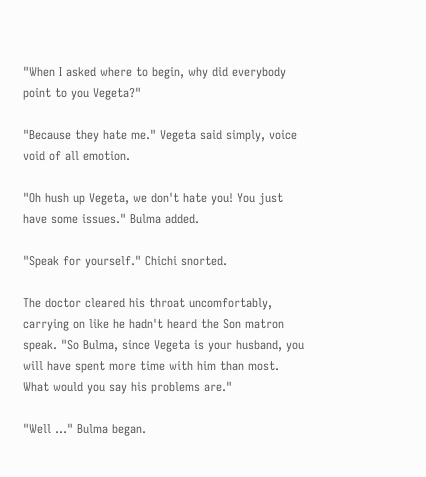"When I asked where to begin, why did everybody point to you Vegeta?"

"Because they hate me." Vegeta said simply, voice void of all emotion.

"Oh hush up Vegeta, we don't hate you! You just have some issues." Bulma added.

"Speak for yourself." Chichi snorted.

The doctor cleared his throat uncomfortably, carrying on like he hadn't heard the Son matron speak. "So Bulma, since Vegeta is your husband, you will have spent more time with him than most. What would you say his problems are."

"Well …" Bulma began.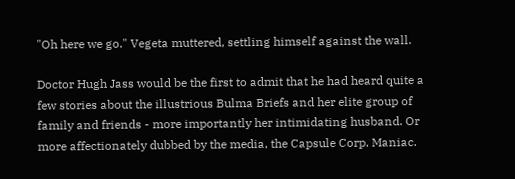"Oh here we go." Vegeta muttered, settling himself against the wall.

Doctor Hugh Jass would be the first to admit that he had heard quite a few stories about the illustrious Bulma Briefs and her elite group of family and friends - more importantly her intimidating husband. Or more affectionately dubbed by the media, the Capsule Corp. Maniac.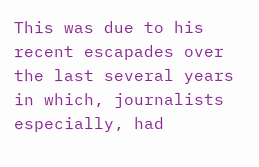This was due to his recent escapades over the last several years in which, journalists especially, had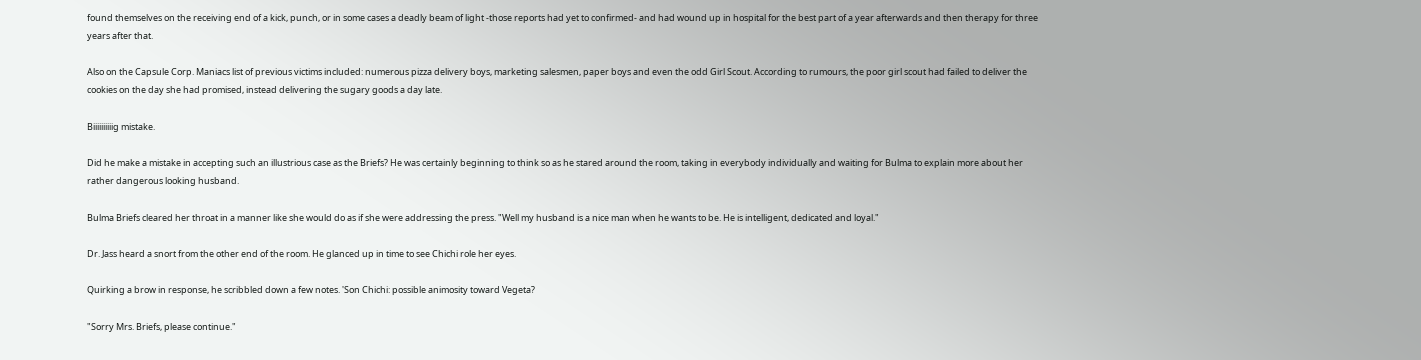found themselves on the receiving end of a kick, punch, or in some cases a deadly beam of light -those reports had yet to confirmed- and had wound up in hospital for the best part of a year afterwards and then therapy for three years after that.

Also on the Capsule Corp. Maniacs list of previous victims included: numerous pizza delivery boys, marketing salesmen, paper boys and even the odd Girl Scout. According to rumours, the poor girl scout had failed to deliver the cookies on the day she had promised, instead delivering the sugary goods a day late.

Biiiiiiiiiig mistake.

Did he make a mistake in accepting such an illustrious case as the Briefs? He was certainly beginning to think so as he stared around the room, taking in everybody individually and waiting for Bulma to explain more about her rather dangerous looking husband.

Bulma Briefs cleared her throat in a manner like she would do as if she were addressing the press. "Well my husband is a nice man when he wants to be. He is intelligent, dedicated and loyal."

Dr. Jass heard a snort from the other end of the room. He glanced up in time to see Chichi role her eyes.

Quirking a brow in response, he scribbled down a few notes. 'Son Chichi: possible animosity toward Vegeta?

"Sorry Mrs. Briefs, please continue."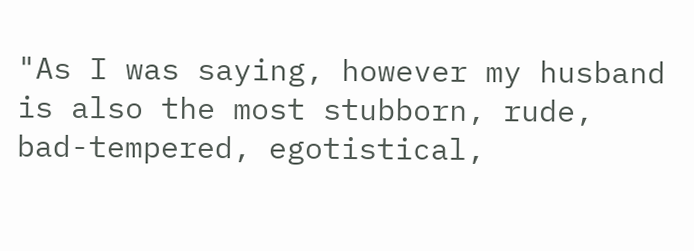"As I was saying, however my husband is also the most stubborn, rude, bad-tempered, egotistical,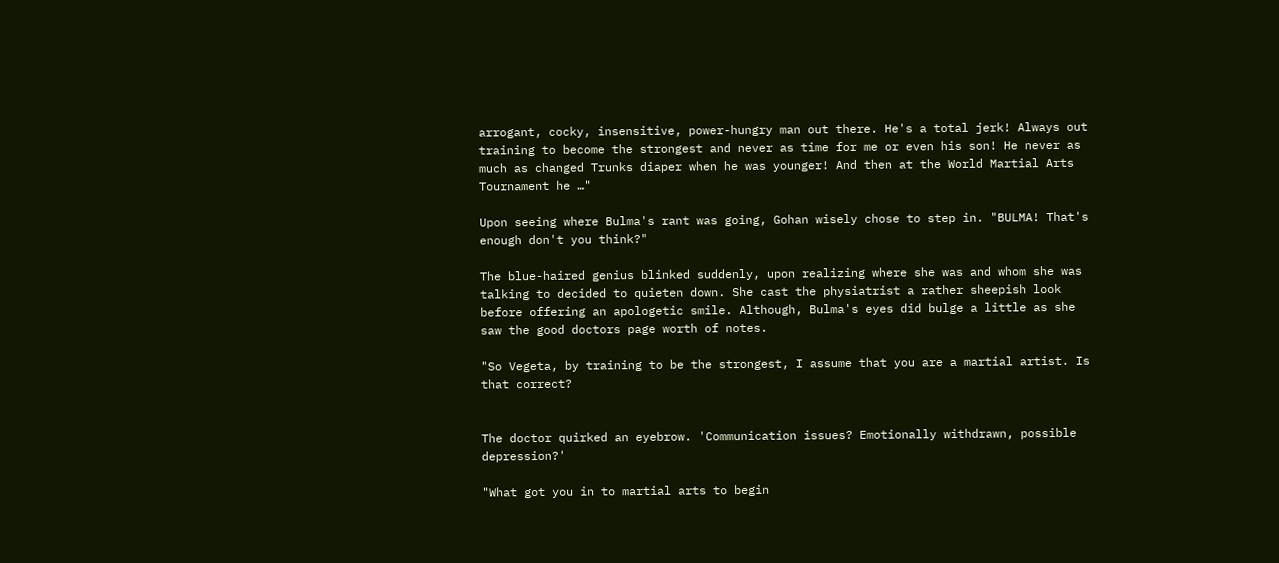arrogant, cocky, insensitive, power-hungry man out there. He's a total jerk! Always out training to become the strongest and never as time for me or even his son! He never as much as changed Trunks diaper when he was younger! And then at the World Martial Arts Tournament he …"

Upon seeing where Bulma's rant was going, Gohan wisely chose to step in. "BULMA! That's enough don't you think?"

The blue-haired genius blinked suddenly, upon realizing where she was and whom she was talking to decided to quieten down. She cast the physiatrist a rather sheepish look before offering an apologetic smile. Although, Bulma's eyes did bulge a little as she saw the good doctors page worth of notes.

"So Vegeta, by training to be the strongest, I assume that you are a martial artist. Is that correct?


The doctor quirked an eyebrow. 'Communication issues? Emotionally withdrawn, possible depression?'

"What got you in to martial arts to begin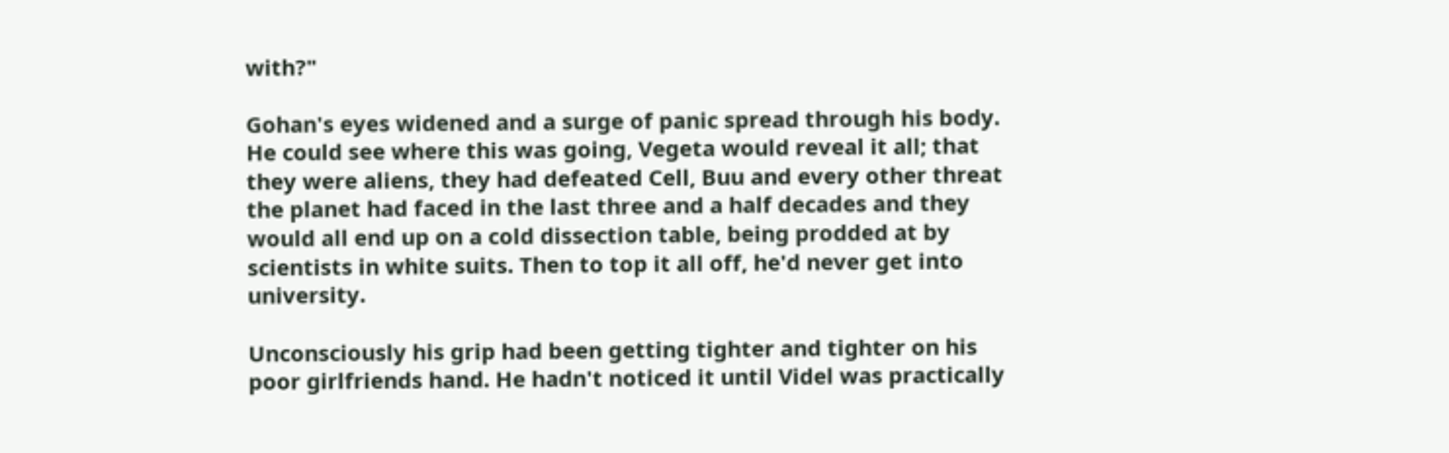with?"

Gohan's eyes widened and a surge of panic spread through his body. He could see where this was going, Vegeta would reveal it all; that they were aliens, they had defeated Cell, Buu and every other threat the planet had faced in the last three and a half decades and they would all end up on a cold dissection table, being prodded at by scientists in white suits. Then to top it all off, he'd never get into university.

Unconsciously his grip had been getting tighter and tighter on his poor girlfriends hand. He hadn't noticed it until Videl was practically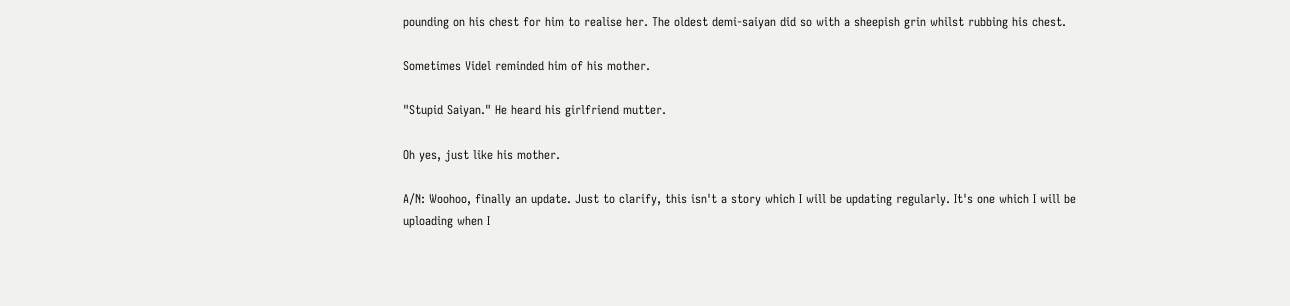pounding on his chest for him to realise her. The oldest demi-saiyan did so with a sheepish grin whilst rubbing his chest.

Sometimes Videl reminded him of his mother.

"Stupid Saiyan." He heard his girlfriend mutter.

Oh yes, just like his mother.

A/N: Woohoo, finally an update. Just to clarify, this isn't a story which I will be updating regularly. It's one which I will be uploading when I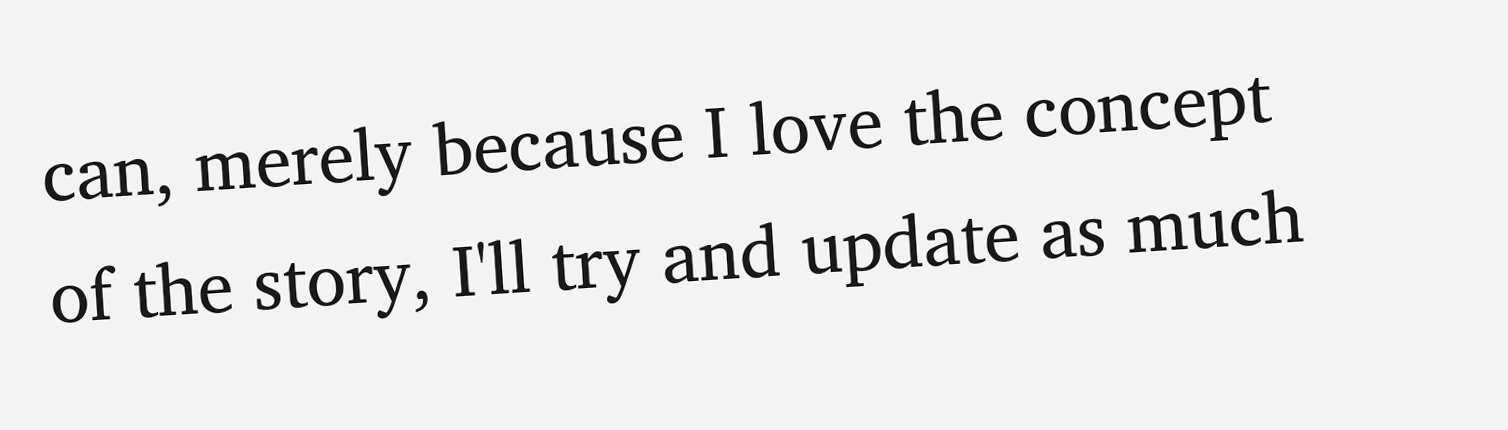can, merely because I love the concept of the story, I'll try and update as much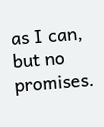as I can, but no promises.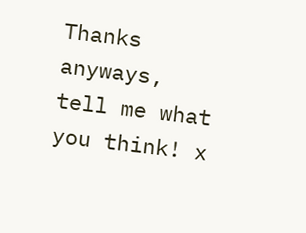Thanks anyways, tell me what you think! x